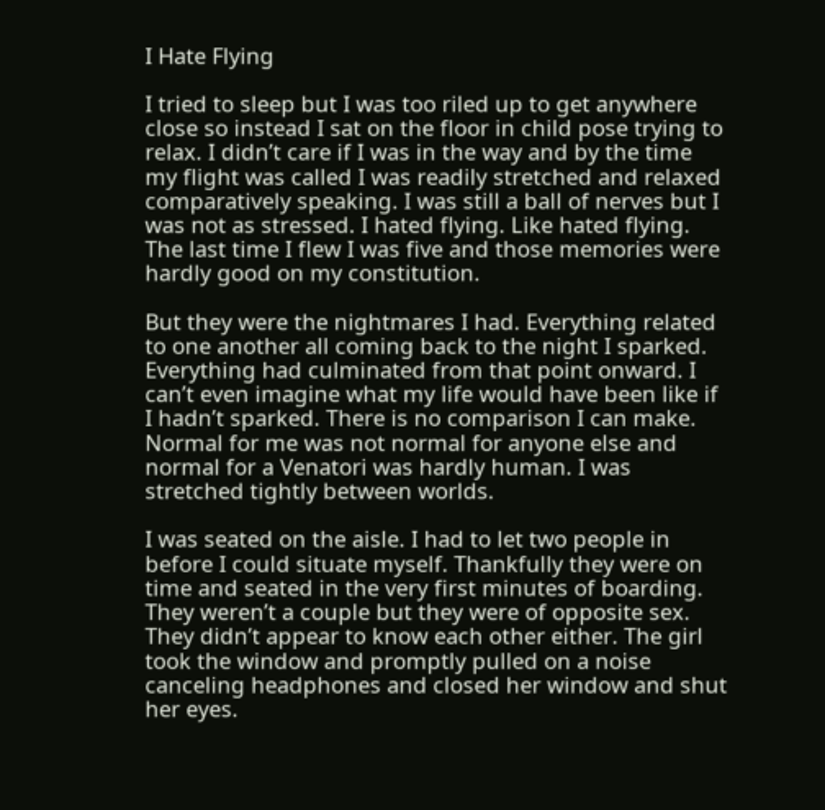I Hate Flying

I tried to sleep but I was too riled up to get anywhere close so instead I sat on the floor in child pose trying to relax. I didn’t care if I was in the way and by the time my flight was called I was readily stretched and relaxed comparatively speaking. I was still a ball of nerves but I was not as stressed. I hated flying. Like hated flying. The last time I flew I was five and those memories were hardly good on my constitution.

But they were the nightmares I had. Everything related to one another all coming back to the night I sparked. Everything had culminated from that point onward. I can’t even imagine what my life would have been like if I hadn’t sparked. There is no comparison I can make. Normal for me was not normal for anyone else and normal for a Venatori was hardly human. I was stretched tightly between worlds.

I was seated on the aisle. I had to let two people in before I could situate myself. Thankfully they were on time and seated in the very first minutes of boarding. They weren’t a couple but they were of opposite sex. They didn’t appear to know each other either. The girl took the window and promptly pulled on a noise canceling headphones and closed her window and shut her eyes.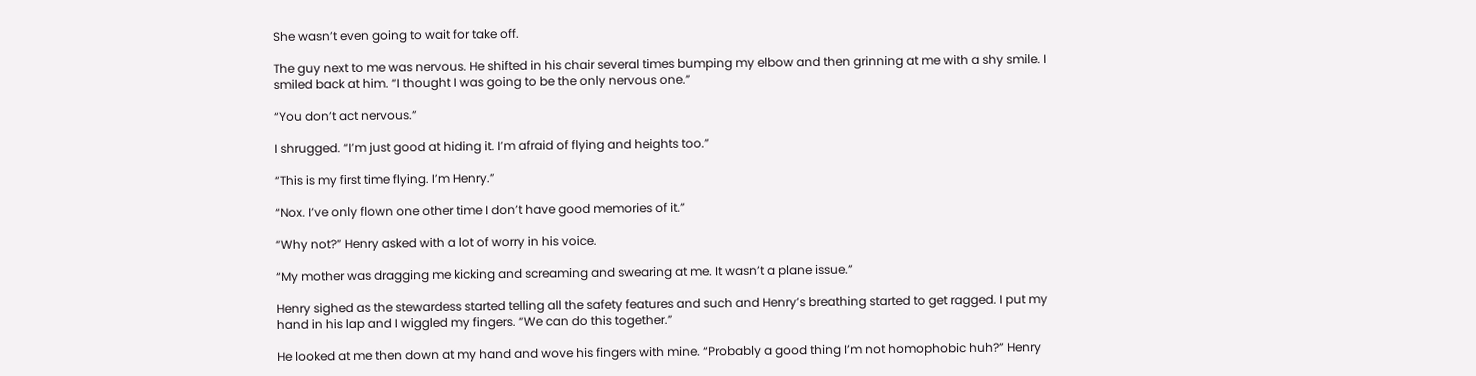She wasn’t even going to wait for take off.

The guy next to me was nervous. He shifted in his chair several times bumping my elbow and then grinning at me with a shy smile. I smiled back at him. “I thought I was going to be the only nervous one.”

“You don’t act nervous.”

I shrugged. “I’m just good at hiding it. I’m afraid of flying and heights too.”

“This is my first time flying. I’m Henry.”

“Nox. I’ve only flown one other time I don’t have good memories of it.”

“Why not?” Henry asked with a lot of worry in his voice.

“My mother was dragging me kicking and screaming and swearing at me. It wasn’t a plane issue.”

Henry sighed as the stewardess started telling all the safety features and such and Henry’s breathing started to get ragged. I put my hand in his lap and I wiggled my fingers. “We can do this together.”

He looked at me then down at my hand and wove his fingers with mine. “Probably a good thing I’m not homophobic huh?” Henry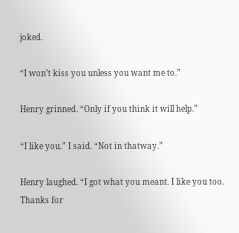joked.

“I won’t kiss you unless you want me to.”

Henry grinned. “Only if you think it will help.”

“I like you.” I said. “Not in thatway.”

Henry laughed. “I got what you meant. I like you too. Thanks for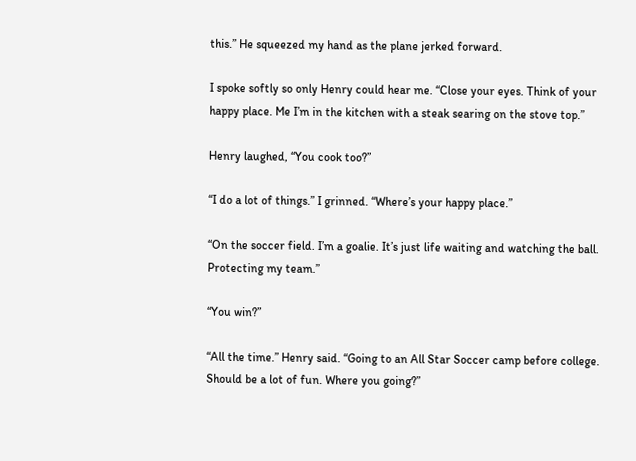this.” He squeezed my hand as the plane jerked forward.

I spoke softly so only Henry could hear me. “Close your eyes. Think of your happy place. Me I’m in the kitchen with a steak searing on the stove top.”

Henry laughed, “You cook too?”

“I do a lot of things.” I grinned. “Where’s your happy place.”

“On the soccer field. I’m a goalie. It’s just life waiting and watching the ball. Protecting my team.”

“You win?”

“All the time.” Henry said. “Going to an All Star Soccer camp before college. Should be a lot of fun. Where you going?”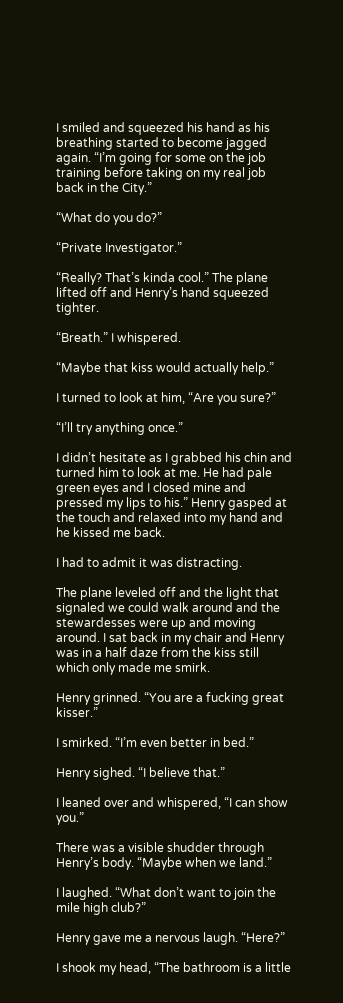I smiled and squeezed his hand as his breathing started to become jagged again. “I’m going for some on the job training before taking on my real job back in the City.”

“What do you do?”

“Private Investigator.”

“Really? That’s kinda cool.” The plane lifted off and Henry’s hand squeezed tighter.

“Breath.” I whispered.

“Maybe that kiss would actually help.”

I turned to look at him, “Are you sure?”

“I’ll try anything once.”

I didn’t hesitate as I grabbed his chin and turned him to look at me. He had pale green eyes and I closed mine and pressed my lips to his.” Henry gasped at the touch and relaxed into my hand and he kissed me back.

I had to admit it was distracting.

The plane leveled off and the light that signaled we could walk around and the stewardesses were up and moving around. I sat back in my chair and Henry was in a half daze from the kiss still which only made me smirk.

Henry grinned. “You are a fucking great kisser.”

I smirked. “I’m even better in bed.”

Henry sighed. “I believe that.”

I leaned over and whispered, “I can show you.”

There was a visible shudder through Henry’s body. “Maybe when we land.”

I laughed. “What don’t want to join the mile high club?”

Henry gave me a nervous laugh. “Here?”

I shook my head, “The bathroom is a little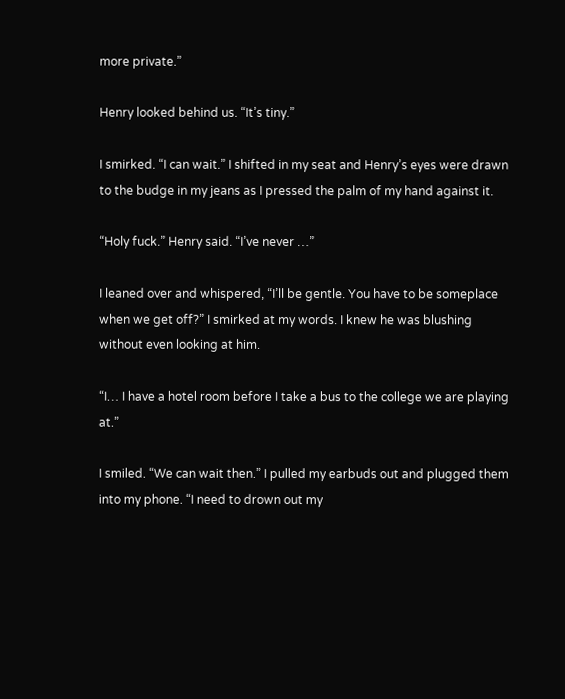more private.”

Henry looked behind us. “It’s tiny.”

I smirked. “I can wait.” I shifted in my seat and Henry’s eyes were drawn to the budge in my jeans as I pressed the palm of my hand against it.

“Holy fuck.” Henry said. “I’ve never …”

I leaned over and whispered, “I’ll be gentle. You have to be someplace when we get off?” I smirked at my words. I knew he was blushing without even looking at him.

“I… I have a hotel room before I take a bus to the college we are playing at.”

I smiled. “We can wait then.” I pulled my earbuds out and plugged them into my phone. “I need to drown out my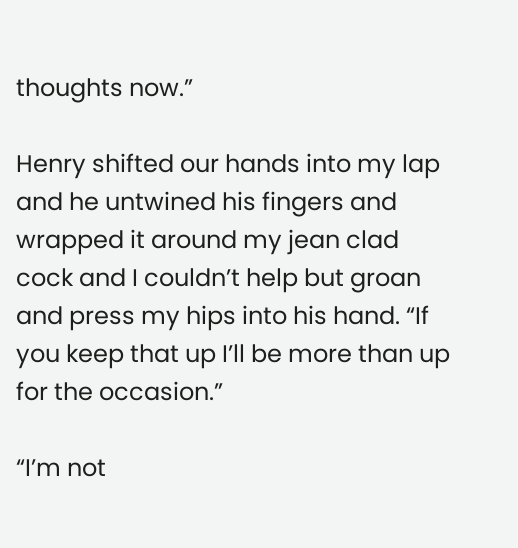thoughts now.”

Henry shifted our hands into my lap and he untwined his fingers and wrapped it around my jean clad cock and I couldn’t help but groan and press my hips into his hand. “If you keep that up I’ll be more than up for the occasion.”

“I’m not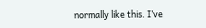normally like this. I’ve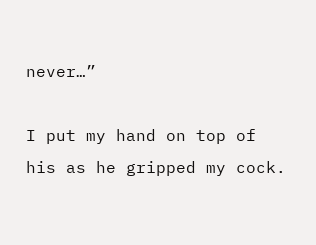never…”

I put my hand on top of his as he gripped my cock.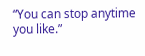“You can stop anytime you like.”